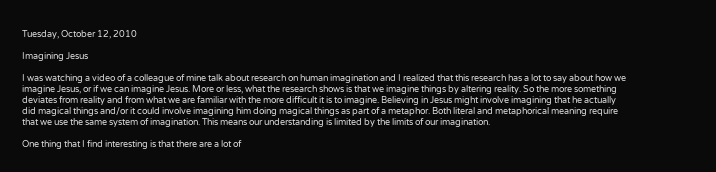Tuesday, October 12, 2010

Imagining Jesus

I was watching a video of a colleague of mine talk about research on human imagination and I realized that this research has a lot to say about how we imagine Jesus, or if we can imagine Jesus. More or less, what the research shows is that we imagine things by altering reality. So the more something deviates from reality and from what we are familiar with the more difficult it is to imagine. Believing in Jesus might involve imagining that he actually did magical things and/or it could involve imagining him doing magical things as part of a metaphor. Both literal and metaphorical meaning require that we use the same system of imagination. This means our understanding is limited by the limits of our imagination.

One thing that I find interesting is that there are a lot of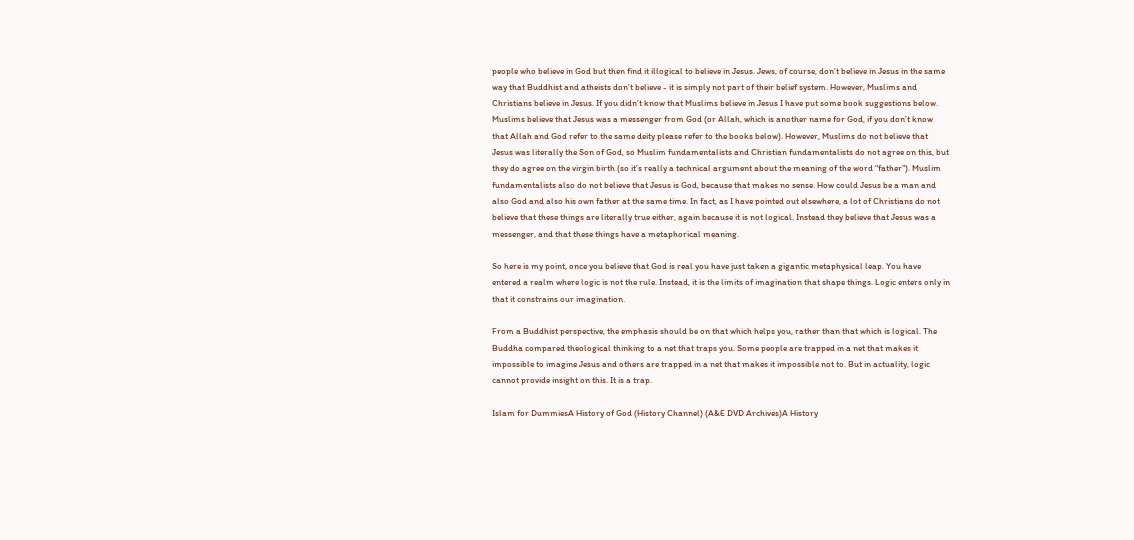people who believe in God but then find it illogical to believe in Jesus. Jews, of course, don't believe in Jesus in the same way that Buddhist and atheists don't believe - it is simply not part of their belief system. However, Muslims and Christians believe in Jesus. If you didn’t know that Muslims believe in Jesus I have put some book suggestions below. Muslims believe that Jesus was a messenger from God (or Allah, which is another name for God, if you don’t know that Allah and God refer to the same deity please refer to the books below). However, Muslims do not believe that Jesus was literally the Son of God, so Muslim fundamentalists and Christian fundamentalists do not agree on this, but they do agree on the virgin birth (so it’s really a technical argument about the meaning of the word “father”). Muslim fundamentalists also do not believe that Jesus is God, because that makes no sense. How could Jesus be a man and also God and also his own father at the same time. In fact, as I have pointed out elsewhere, a lot of Christians do not believe that these things are literally true either, again because it is not logical. Instead they believe that Jesus was a messenger, and that these things have a metaphorical meaning.

So here is my point, once you believe that God is real you have just taken a gigantic metaphysical leap. You have entered a realm where logic is not the rule. Instead, it is the limits of imagination that shape things. Logic enters only in that it constrains our imagination.

From a Buddhist perspective, the emphasis should be on that which helps you, rather than that which is logical. The Buddha compared theological thinking to a net that traps you. Some people are trapped in a net that makes it impossible to imagine Jesus and others are trapped in a net that makes it impossible not to. But in actuality, logic cannot provide insight on this. It is a trap.

Islam for DummiesA History of God (History Channel) (A&E DVD Archives)A History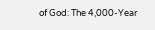of God: The 4,000-Year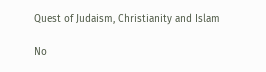Quest of Judaism, Christianity and Islam

No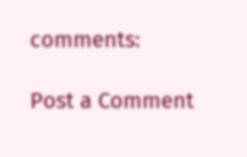comments:

Post a Comment